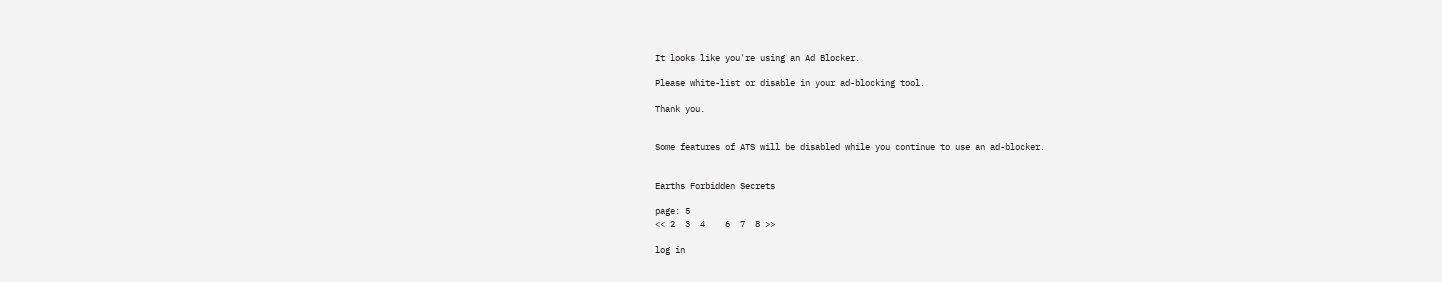It looks like you're using an Ad Blocker.

Please white-list or disable in your ad-blocking tool.

Thank you.


Some features of ATS will be disabled while you continue to use an ad-blocker.


Earths Forbidden Secrets

page: 5
<< 2  3  4    6  7  8 >>

log in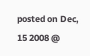posted on Dec, 15 2008 @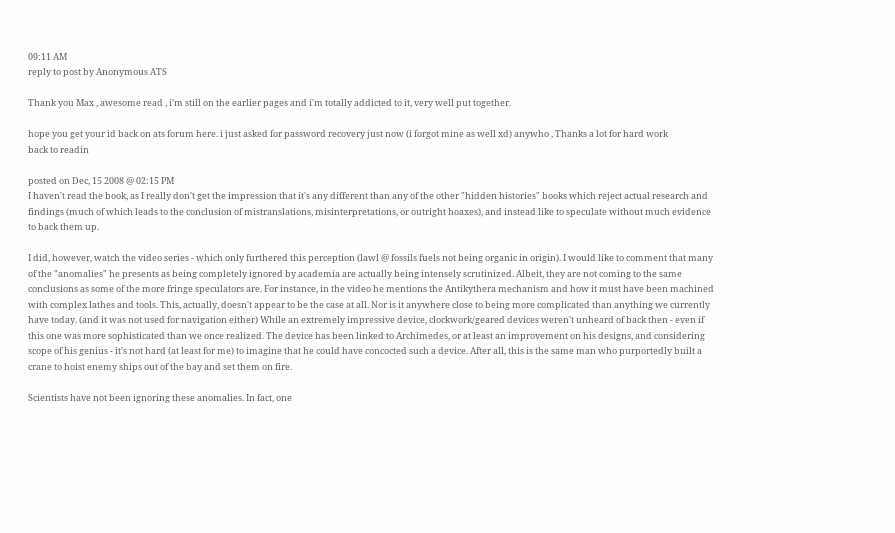09:11 AM
reply to post by Anonymous ATS

Thank you Max , awesome read , i'm still on the earlier pages and i'm totally addicted to it, very well put together.

hope you get your id back on ats forum here. i just asked for password recovery just now (i forgot mine as well xd) anywho , Thanks a lot for hard work
back to readin

posted on Dec, 15 2008 @ 02:15 PM
I haven't read the book, as I really don't get the impression that it's any different than any of the other "hidden histories" books which reject actual research and findings (much of which leads to the conclusion of mistranslations, misinterpretations, or outright hoaxes), and instead like to speculate without much evidence to back them up.

I did, however, watch the video series - which only furthered this perception (lawl @ fossils fuels not being organic in origin). I would like to comment that many of the "anomalies" he presents as being completely ignored by academia are actually being intensely scrutinized. Albeit, they are not coming to the same conclusions as some of the more fringe speculators are. For instance, in the video he mentions the Antikythera mechanism and how it must have been machined with complex lathes and tools. This, actually, doesn't appear to be the case at all. Nor is it anywhere close to being more complicated than anything we currently have today. (and it was not used for navigation either) While an extremely impressive device, clockwork/geared devices weren't unheard of back then - even if this one was more sophisticated than we once realized. The device has been linked to Archimedes, or at least an improvement on his designs, and considering scope of his genius - it's not hard (at least for me) to imagine that he could have concocted such a device. After all, this is the same man who purportedly built a crane to hoist enemy ships out of the bay and set them on fire.

Scientists have not been ignoring these anomalies. In fact, one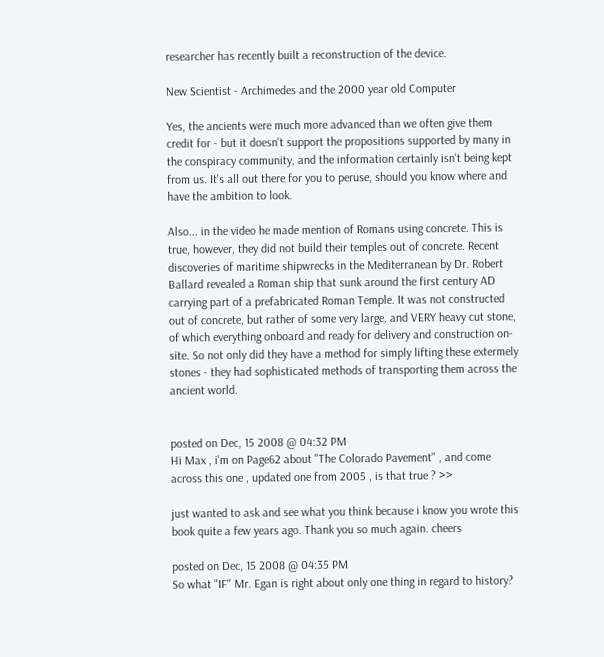researcher has recently built a reconstruction of the device.

New Scientist - Archimedes and the 2000 year old Computer

Yes, the ancients were much more advanced than we often give them credit for - but it doesn't support the propositions supported by many in the conspiracy community, and the information certainly isn't being kept from us. It's all out there for you to peruse, should you know where and have the ambition to look.

Also... in the video he made mention of Romans using concrete. This is true, however, they did not build their temples out of concrete. Recent discoveries of maritime shipwrecks in the Mediterranean by Dr. Robert Ballard revealed a Roman ship that sunk around the first century AD carrying part of a prefabricated Roman Temple. It was not constructed out of concrete, but rather of some very large, and VERY heavy cut stone, of which everything onboard and ready for delivery and construction on-site. So not only did they have a method for simply lifting these extermely stones - they had sophisticated methods of transporting them across the ancient world.


posted on Dec, 15 2008 @ 04:32 PM
Hi Max , i'm on Page62 about "The Colorado Pavement" , and come across this one , updated one from 2005 , is that true ? >>

just wanted to ask and see what you think because i know you wrote this book quite a few years ago. Thank you so much again. cheers

posted on Dec, 15 2008 @ 04:35 PM
So what "IF" Mr. Egan is right about only one thing in regard to history?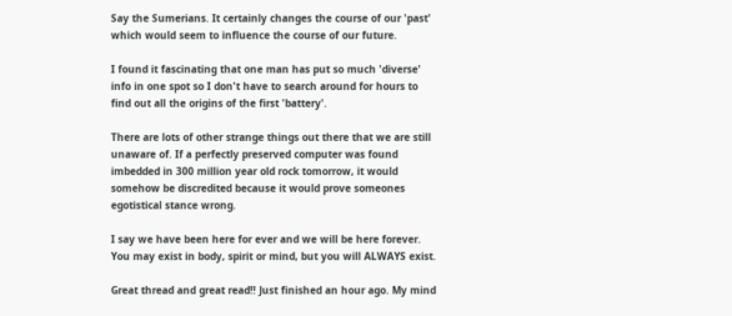Say the Sumerians. It certainly changes the course of our 'past' which would seem to influence the course of our future.

I found it fascinating that one man has put so much 'diverse' info in one spot so I don't have to search around for hours to find out all the origins of the first 'battery'.

There are lots of other strange things out there that we are still unaware of. If a perfectly preserved computer was found imbedded in 300 million year old rock tomorrow, it would somehow be discredited because it would prove someones egotistical stance wrong.

I say we have been here for ever and we will be here forever. You may exist in body, spirit or mind, but you will ALWAYS exist.

Great thread and great read!! Just finished an hour ago. My mind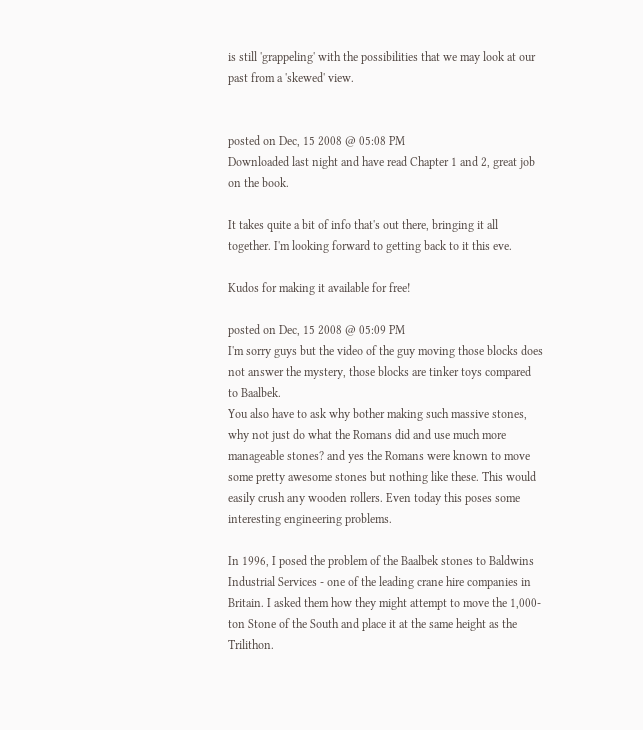is still 'grappeling' with the possibilities that we may look at our past from a 'skewed' view.


posted on Dec, 15 2008 @ 05:08 PM
Downloaded last night and have read Chapter 1 and 2, great job on the book.

It takes quite a bit of info that's out there, bringing it all together. I'm looking forward to getting back to it this eve.

Kudos for making it available for free!

posted on Dec, 15 2008 @ 05:09 PM
I'm sorry guys but the video of the guy moving those blocks does not answer the mystery, those blocks are tinker toys compared to Baalbek.
You also have to ask why bother making such massive stones, why not just do what the Romans did and use much more manageable stones? and yes the Romans were known to move some pretty awesome stones but nothing like these. This would easily crush any wooden rollers. Even today this poses some interesting engineering problems.

In 1996, I posed the problem of the Baalbek stones to Baldwins Industrial Services - one of the leading crane hire companies in Britain. I asked them how they might attempt to move the 1,000-ton Stone of the South and place it at the same height as the Trilithon.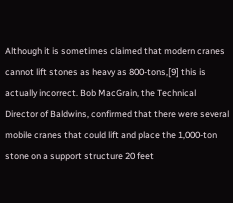Although it is sometimes claimed that modern cranes cannot lift stones as heavy as 800-tons,[9] this is actually incorrect. Bob MacGrain, the Technical Director of Baldwins, confirmed that there were several mobile cranes that could lift and place the 1,000-ton stone on a support structure 20 feet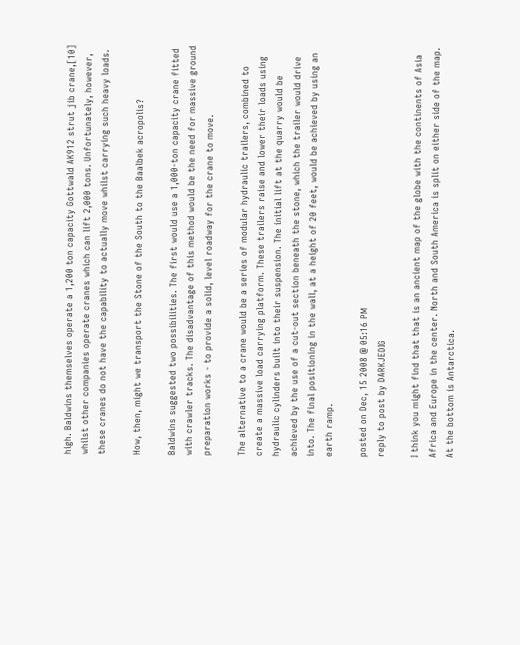high. Baldwins themselves operate a 1,200 ton capacity Gottwald AK912 strut jib crane,[10] whilst other companies operate cranes which can lift 2,000 tons. Unfortunately, however, these cranes do not have the capability to actually move whilst carrying such heavy loads.

How, then, might we transport the Stone of the South to the Baalbek acropolis?

Baldwins suggested two possibilities. The first would use a 1,000-ton capacity crane fitted with crawler tracks. The disadvantage of this method would be the need for massive ground preparation works - to provide a solid, level roadway for the crane to move.

The alternative to a crane would be a series of modular hydraulic trailers, combined to create a massive load carrying platform. These trailers raise and lower their loads using hydraulic cylinders built into their suspension. The initial lift at the quarry would be achieved by the use of a cut-out section beneath the stone, which the trailer would drive into. The final positioning in the wall, at a height of 20 feet, would be achieved by using an earth ramp.

posted on Dec, 15 2008 @ 05:16 PM
reply to post by DARKJEDIG

I think you might find that that is an ancient map of the globe with the continents of Asia Africa and Europe in the center. North and South America is split on either side of the map. At the bottom is Antarctica.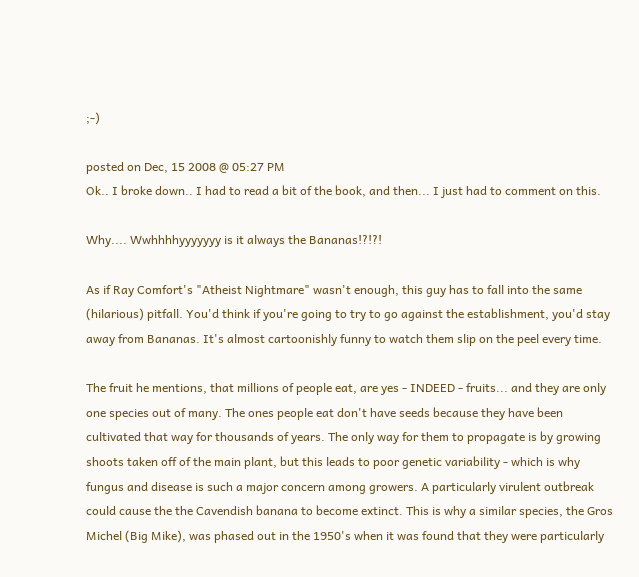;-)

posted on Dec, 15 2008 @ 05:27 PM
Ok.. I broke down.. I had to read a bit of the book, and then... I just had to comment on this.

Why.... Wwhhhhyyyyyyy is it always the Bananas!?!?!

As if Ray Comfort's "Atheist Nightmare" wasn't enough, this guy has to fall into the same (hilarious) pitfall. You'd think if you're going to try to go against the establishment, you'd stay away from Bananas. It's almost cartoonishly funny to watch them slip on the peel every time.

The fruit he mentions, that millions of people eat, are yes - INDEED - fruits... and they are only one species out of many. The ones people eat don't have seeds because they have been cultivated that way for thousands of years. The only way for them to propagate is by growing shoots taken off of the main plant, but this leads to poor genetic variability - which is why fungus and disease is such a major concern among growers. A particularly virulent outbreak could cause the the Cavendish banana to become extinct. This is why a similar species, the Gros Michel (Big Mike), was phased out in the 1950's when it was found that they were particularly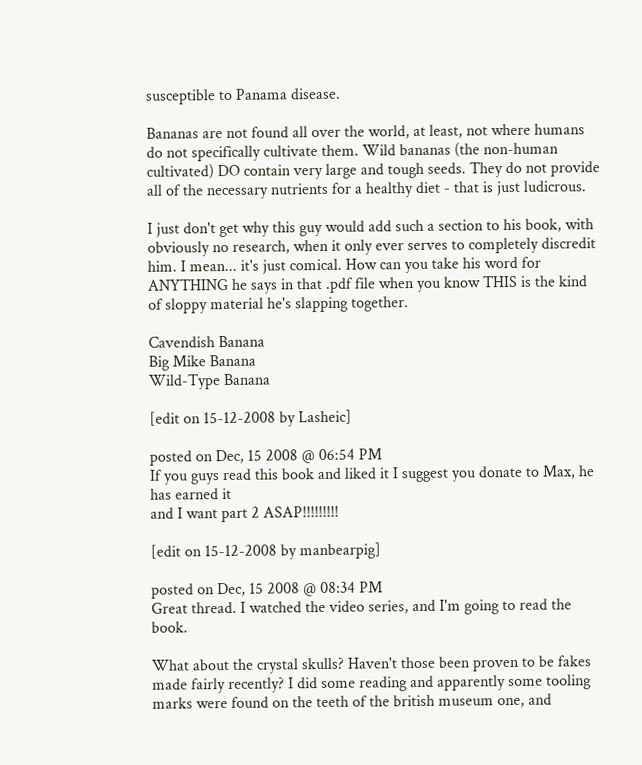susceptible to Panama disease.

Bananas are not found all over the world, at least, not where humans do not specifically cultivate them. Wild bananas (the non-human cultivated) DO contain very large and tough seeds. They do not provide all of the necessary nutrients for a healthy diet - that is just ludicrous.

I just don't get why this guy would add such a section to his book, with obviously no research, when it only ever serves to completely discredit him. I mean... it's just comical. How can you take his word for ANYTHING he says in that .pdf file when you know THIS is the kind of sloppy material he's slapping together.

Cavendish Banana
Big Mike Banana
Wild-Type Banana

[edit on 15-12-2008 by Lasheic]

posted on Dec, 15 2008 @ 06:54 PM
If you guys read this book and liked it I suggest you donate to Max, he has earned it
and I want part 2 ASAP!!!!!!!!!

[edit on 15-12-2008 by manbearpig]

posted on Dec, 15 2008 @ 08:34 PM
Great thread. I watched the video series, and I'm going to read the book.

What about the crystal skulls? Haven't those been proven to be fakes made fairly recently? I did some reading and apparently some tooling marks were found on the teeth of the british museum one, and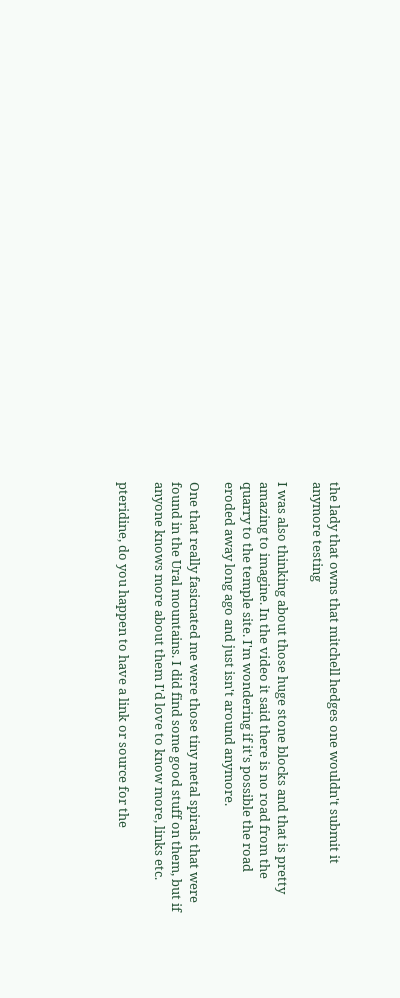the lady that owns that mitchell hedges one wouldn't submit it anymore testing

I was also thinking about those huge stone blocks and that is pretty amazing to imagine. In the video it said there is no road from the quarry to the temple site. I'm wondering if it's possible the road eroded away long ago and just isn't around anymore.

One that really fasicnated me were those tiny metal spirals that were found in the Ural mountains. I did find some good stuff on them, but if anyone knows more about them I'd love to know more, links etc.

pteridine, do you happen to have a link or source for the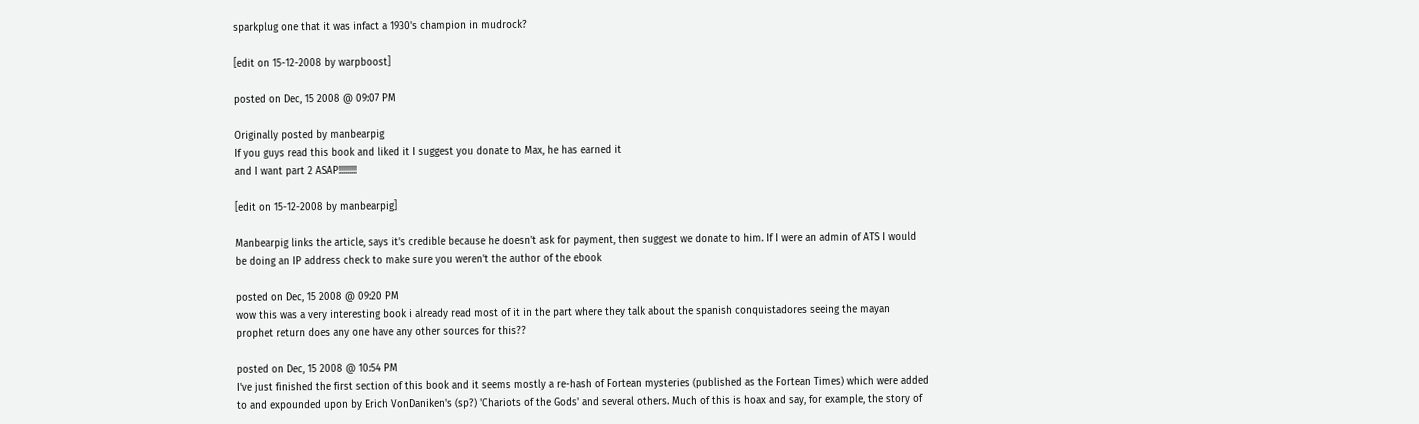sparkplug one that it was infact a 1930's champion in mudrock?

[edit on 15-12-2008 by warpboost]

posted on Dec, 15 2008 @ 09:07 PM

Originally posted by manbearpig
If you guys read this book and liked it I suggest you donate to Max, he has earned it
and I want part 2 ASAP!!!!!!!!!

[edit on 15-12-2008 by manbearpig]

Manbearpig links the article, says it's credible because he doesn't ask for payment, then suggest we donate to him. If I were an admin of ATS I would be doing an IP address check to make sure you weren't the author of the ebook

posted on Dec, 15 2008 @ 09:20 PM
wow this was a very interesting book i already read most of it in the part where they talk about the spanish conquistadores seeing the mayan prophet return does any one have any other sources for this??

posted on Dec, 15 2008 @ 10:54 PM
I've just finished the first section of this book and it seems mostly a re-hash of Fortean mysteries (published as the Fortean Times) which were added to and expounded upon by Erich VonDaniken's (sp?) 'Chariots of the Gods' and several others. Much of this is hoax and say, for example, the story of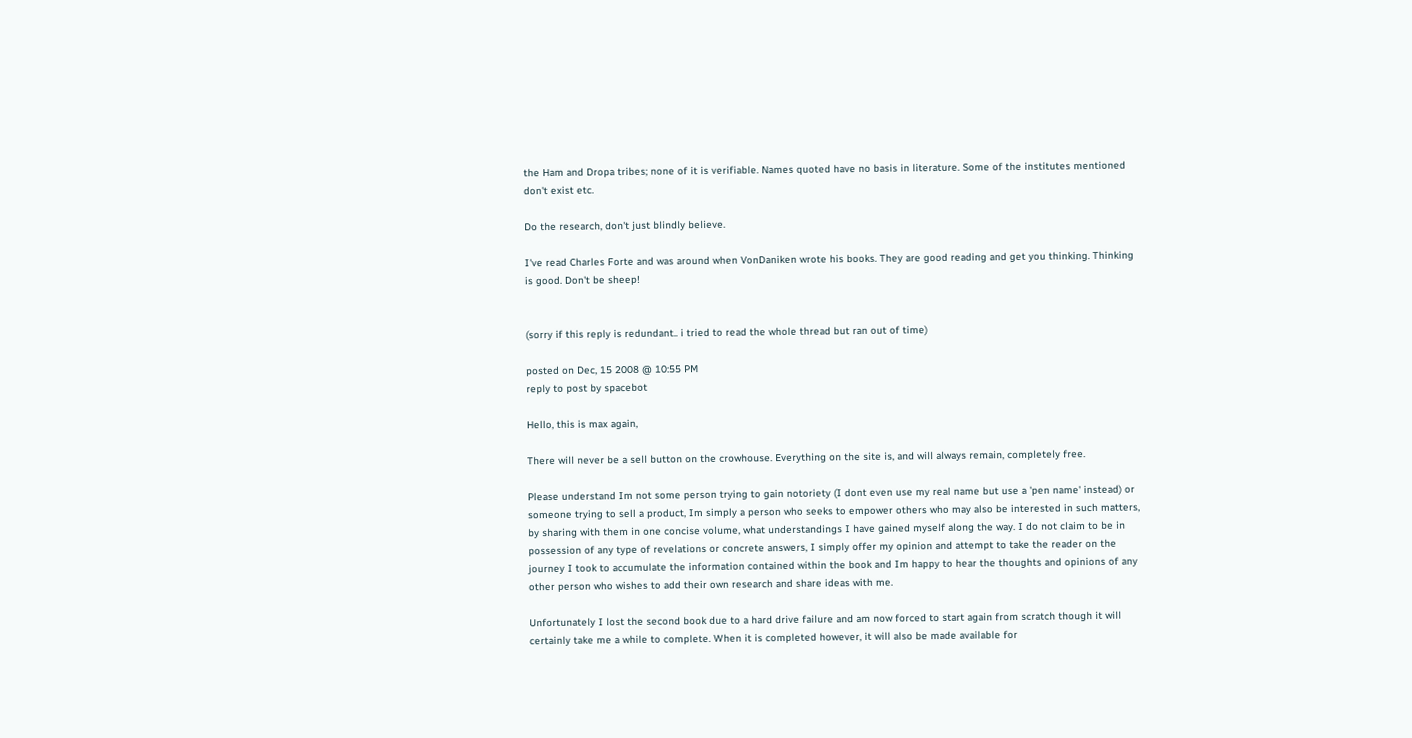the Ham and Dropa tribes; none of it is verifiable. Names quoted have no basis in literature. Some of the institutes mentioned don't exist etc.

Do the research, don't just blindly believe.

I've read Charles Forte and was around when VonDaniken wrote his books. They are good reading and get you thinking. Thinking is good. Don't be sheep!


(sorry if this reply is redundant.. i tried to read the whole thread but ran out of time)

posted on Dec, 15 2008 @ 10:55 PM
reply to post by spacebot

Hello, this is max again,

There will never be a sell button on the crowhouse. Everything on the site is, and will always remain, completely free.

Please understand Im not some person trying to gain notoriety (I dont even use my real name but use a 'pen name' instead) or someone trying to sell a product, Im simply a person who seeks to empower others who may also be interested in such matters, by sharing with them in one concise volume, what understandings I have gained myself along the way. I do not claim to be in possession of any type of revelations or concrete answers, I simply offer my opinion and attempt to take the reader on the journey I took to accumulate the information contained within the book and Im happy to hear the thoughts and opinions of any other person who wishes to add their own research and share ideas with me.

Unfortunately I lost the second book due to a hard drive failure and am now forced to start again from scratch though it will certainly take me a while to complete. When it is completed however, it will also be made available for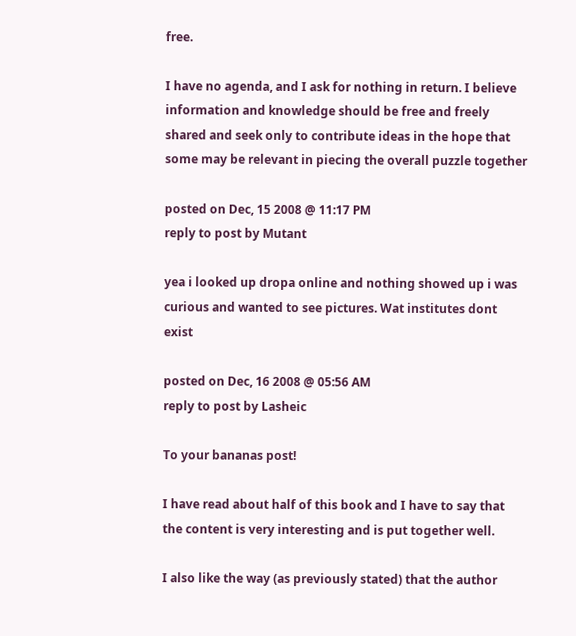free.

I have no agenda, and I ask for nothing in return. I believe information and knowledge should be free and freely shared and seek only to contribute ideas in the hope that some may be relevant in piecing the overall puzzle together

posted on Dec, 15 2008 @ 11:17 PM
reply to post by Mutant

yea i looked up dropa online and nothing showed up i was curious and wanted to see pictures. Wat institutes dont exist

posted on Dec, 16 2008 @ 05:56 AM
reply to post by Lasheic

To your bananas post!

I have read about half of this book and I have to say that the content is very interesting and is put together well.

I also like the way (as previously stated) that the author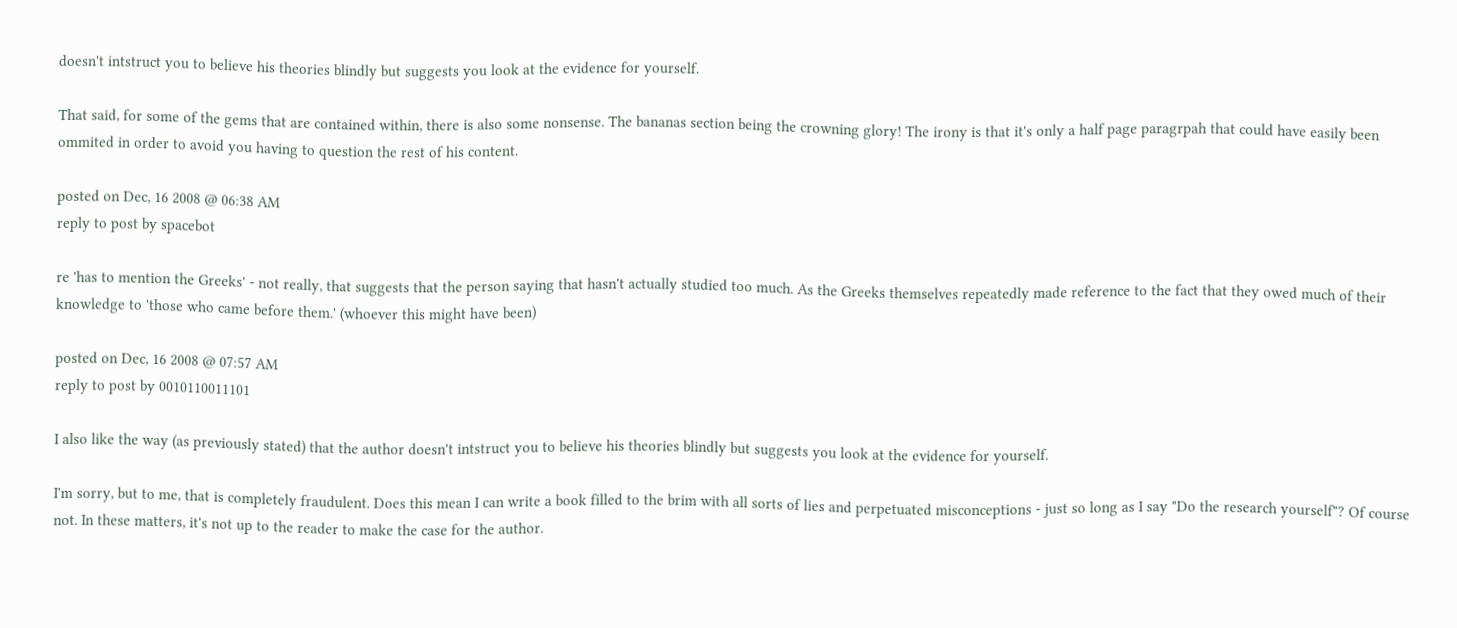doesn't intstruct you to believe his theories blindly but suggests you look at the evidence for yourself.

That said, for some of the gems that are contained within, there is also some nonsense. The bananas section being the crowning glory! The irony is that it's only a half page paragrpah that could have easily been ommited in order to avoid you having to question the rest of his content.

posted on Dec, 16 2008 @ 06:38 AM
reply to post by spacebot

re 'has to mention the Greeks' - not really, that suggests that the person saying that hasn't actually studied too much. As the Greeks themselves repeatedly made reference to the fact that they owed much of their knowledge to 'those who came before them.' (whoever this might have been)

posted on Dec, 16 2008 @ 07:57 AM
reply to post by 0010110011101

I also like the way (as previously stated) that the author doesn't intstruct you to believe his theories blindly but suggests you look at the evidence for yourself.

I'm sorry, but to me, that is completely fraudulent. Does this mean I can write a book filled to the brim with all sorts of lies and perpetuated misconceptions - just so long as I say "Do the research yourself"? Of course not. In these matters, it's not up to the reader to make the case for the author.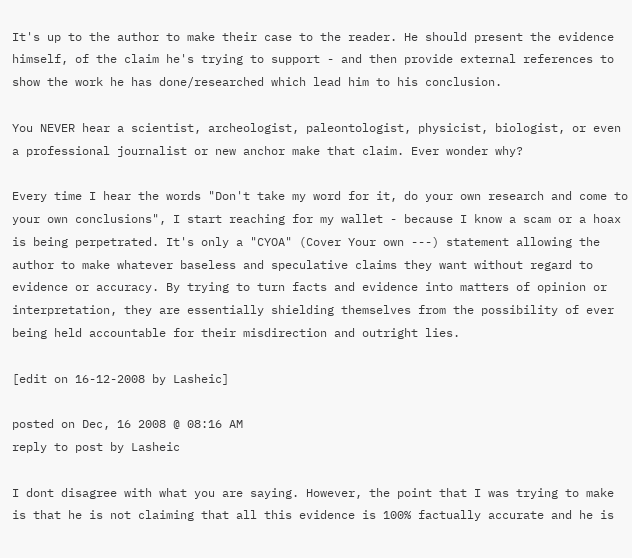It's up to the author to make their case to the reader. He should present the evidence himself, of the claim he's trying to support - and then provide external references to show the work he has done/researched which lead him to his conclusion.

You NEVER hear a scientist, archeologist, paleontologist, physicist, biologist, or even a professional journalist or new anchor make that claim. Ever wonder why?

Every time I hear the words "Don't take my word for it, do your own research and come to your own conclusions", I start reaching for my wallet - because I know a scam or a hoax is being perpetrated. It's only a "CYOA" (Cover Your own ---) statement allowing the author to make whatever baseless and speculative claims they want without regard to evidence or accuracy. By trying to turn facts and evidence into matters of opinion or interpretation, they are essentially shielding themselves from the possibility of ever being held accountable for their misdirection and outright lies.

[edit on 16-12-2008 by Lasheic]

posted on Dec, 16 2008 @ 08:16 AM
reply to post by Lasheic

I dont disagree with what you are saying. However, the point that I was trying to make is that he is not claiming that all this evidence is 100% factually accurate and he is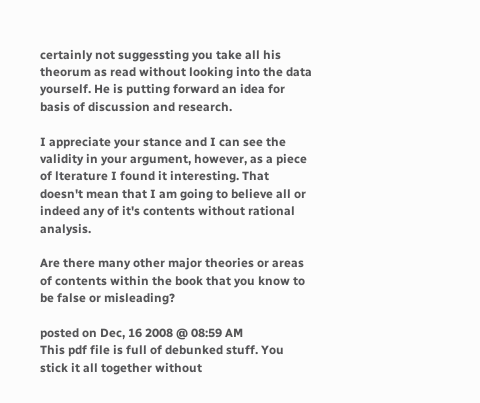certainly not suggessting you take all his theorum as read without looking into the data yourself. He is putting forward an idea for basis of discussion and research.

I appreciate your stance and I can see the validity in your argument, however, as a piece of lterature I found it interesting. That doesn't mean that I am going to believe all or indeed any of it's contents without rational analysis.

Are there many other major theories or areas of contents within the book that you know to be false or misleading?

posted on Dec, 16 2008 @ 08:59 AM
This pdf file is full of debunked stuff. You stick it all together without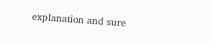explanation and sure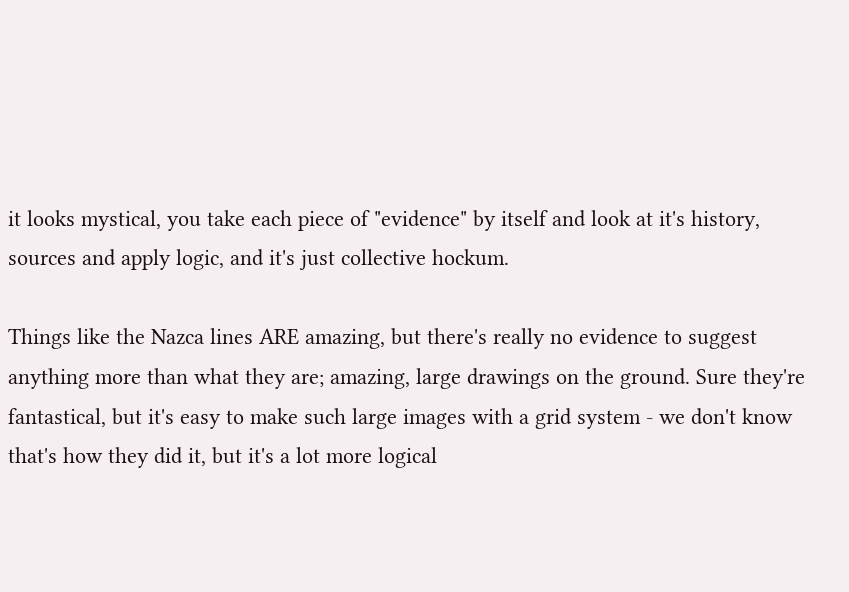it looks mystical, you take each piece of "evidence" by itself and look at it's history, sources and apply logic, and it's just collective hockum.

Things like the Nazca lines ARE amazing, but there's really no evidence to suggest anything more than what they are; amazing, large drawings on the ground. Sure they're fantastical, but it's easy to make such large images with a grid system - we don't know that's how they did it, but it's a lot more logical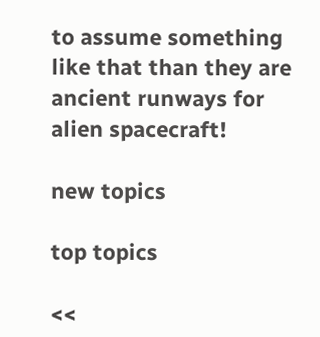to assume something like that than they are ancient runways for alien spacecraft!

new topics

top topics

<<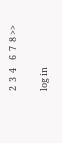2  3  4    6  7  8 >>

log in